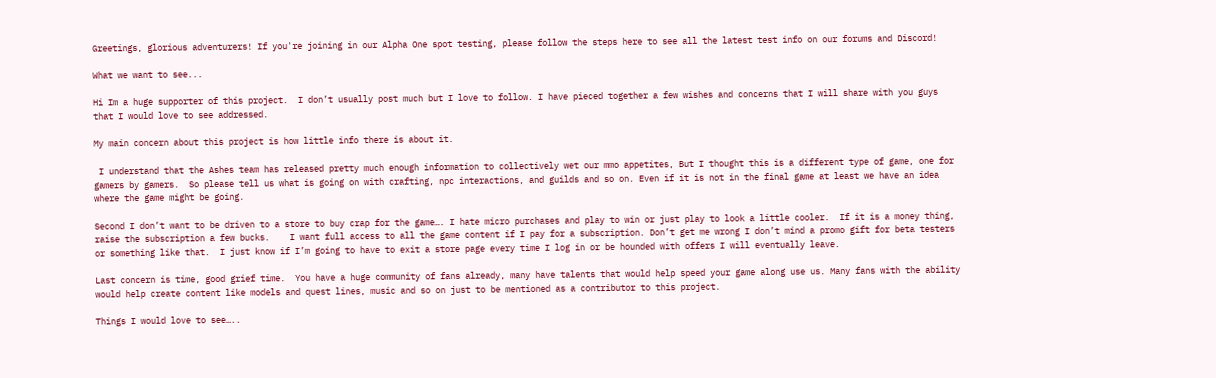Greetings, glorious adventurers! If you're joining in our Alpha One spot testing, please follow the steps here to see all the latest test info on our forums and Discord!

What we want to see...

Hi Im a huge supporter of this project.  I don’t usually post much but I love to follow. I have pieced together a few wishes and concerns that I will share with you guys that I would love to see addressed.

My main concern about this project is how little info there is about it.

 I understand that the Ashes team has released pretty much enough information to collectively wet our mmo appetites, But I thought this is a different type of game, one for gamers by gamers.  So please tell us what is going on with crafting, npc interactions, and guilds and so on. Even if it is not in the final game at least we have an idea where the game might be going.

Second I don’t want to be driven to a store to buy crap for the game…. I hate micro purchases and play to win or just play to look a little cooler.  If it is a money thing, raise the subscription a few bucks.    I want full access to all the game content if I pay for a subscription. Don’t get me wrong I don’t mind a promo gift for beta testers or something like that.  I just know if I’m going to have to exit a store page every time I log in or be hounded with offers I will eventually leave.

Last concern is time, good grief time.  You have a huge community of fans already, many have talents that would help speed your game along use us. Many fans with the ability would help create content like models and quest lines, music and so on just to be mentioned as a contributor to this project.

Things I would love to see…..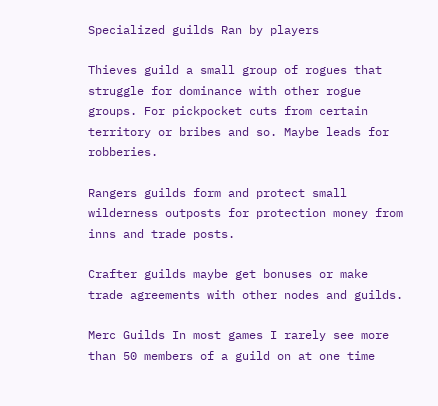Specialized guilds Ran by players

Thieves guild a small group of rogues that struggle for dominance with other rogue groups. For pickpocket cuts from certain territory or bribes and so. Maybe leads for robberies.

Rangers guilds form and protect small wilderness outposts for protection money from inns and trade posts.

Crafter guilds maybe get bonuses or make trade agreements with other nodes and guilds.

Merc Guilds In most games I rarely see more than 50 members of a guild on at one time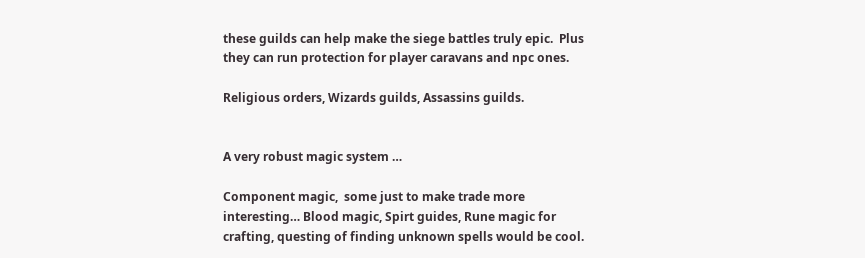these guilds can help make the siege battles truly epic.  Plus they can run protection for player caravans and npc ones.

Religious orders, Wizards guilds, Assassins guilds.


A very robust magic system …

Component magic,  some just to make trade more interesting… Blood magic, Spirt guides, Rune magic for crafting, questing of finding unknown spells would be cool.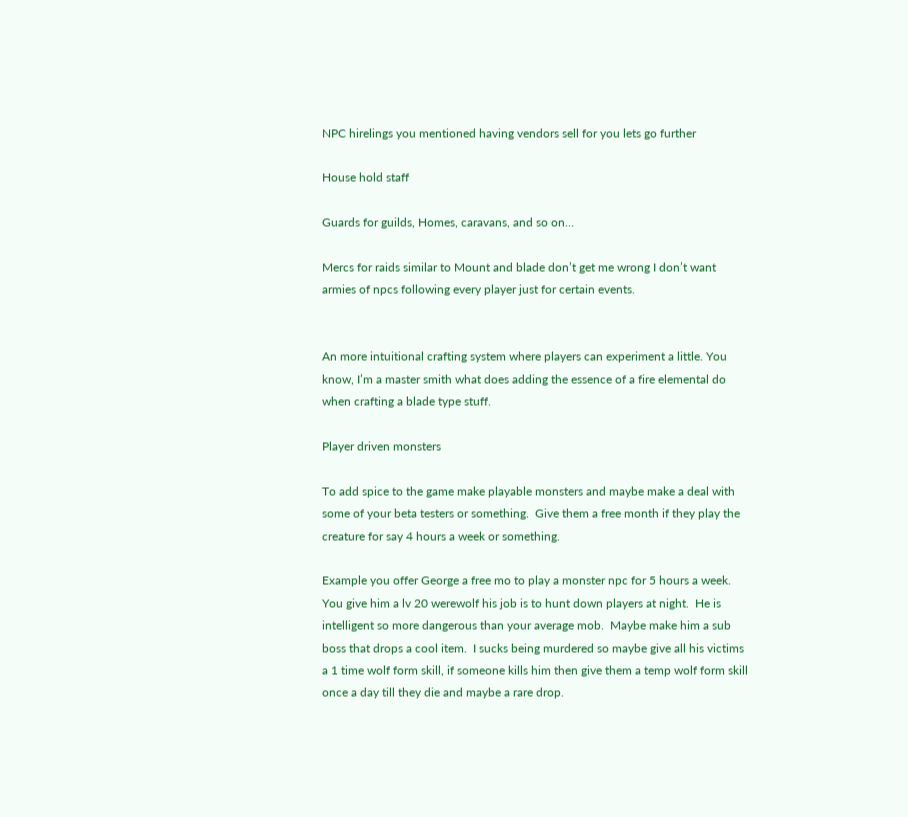NPC hirelings you mentioned having vendors sell for you lets go further

House hold staff

Guards for guilds, Homes, caravans, and so on…

Mercs for raids similar to Mount and blade don’t get me wrong I don’t want armies of npcs following every player just for certain events.


An more intuitional crafting system where players can experiment a little. You know, I’m a master smith what does adding the essence of a fire elemental do when crafting a blade type stuff.

Player driven monsters

To add spice to the game make playable monsters and maybe make a deal with some of your beta testers or something.  Give them a free month if they play the creature for say 4 hours a week or something.

Example you offer George a free mo to play a monster npc for 5 hours a week.  You give him a lv 20 werewolf his job is to hunt down players at night.  He is intelligent so more dangerous than your average mob.  Maybe make him a sub boss that drops a cool item.  I sucks being murdered so maybe give all his victims a 1 time wolf form skill, if someone kills him then give them a temp wolf form skill once a day till they die and maybe a rare drop.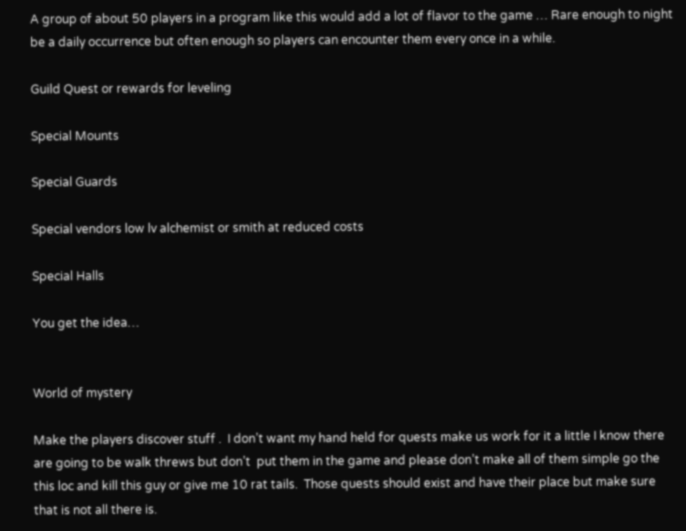A group of about 50 players in a program like this would add a lot of flavor to the game … Rare enough to night be a daily occurrence but often enough so players can encounter them every once in a while.

Guild Quest or rewards for leveling

Special Mounts

Special Guards

Special vendors low lv alchemist or smith at reduced costs

Special Halls

You get the idea…


World of mystery

Make the players discover stuff .  I don’t want my hand held for quests make us work for it a little I know there are going to be walk threws but don’t  put them in the game and please don’t make all of them simple go the this loc and kill this guy or give me 10 rat tails.  Those quests should exist and have their place but make sure that is not all there is.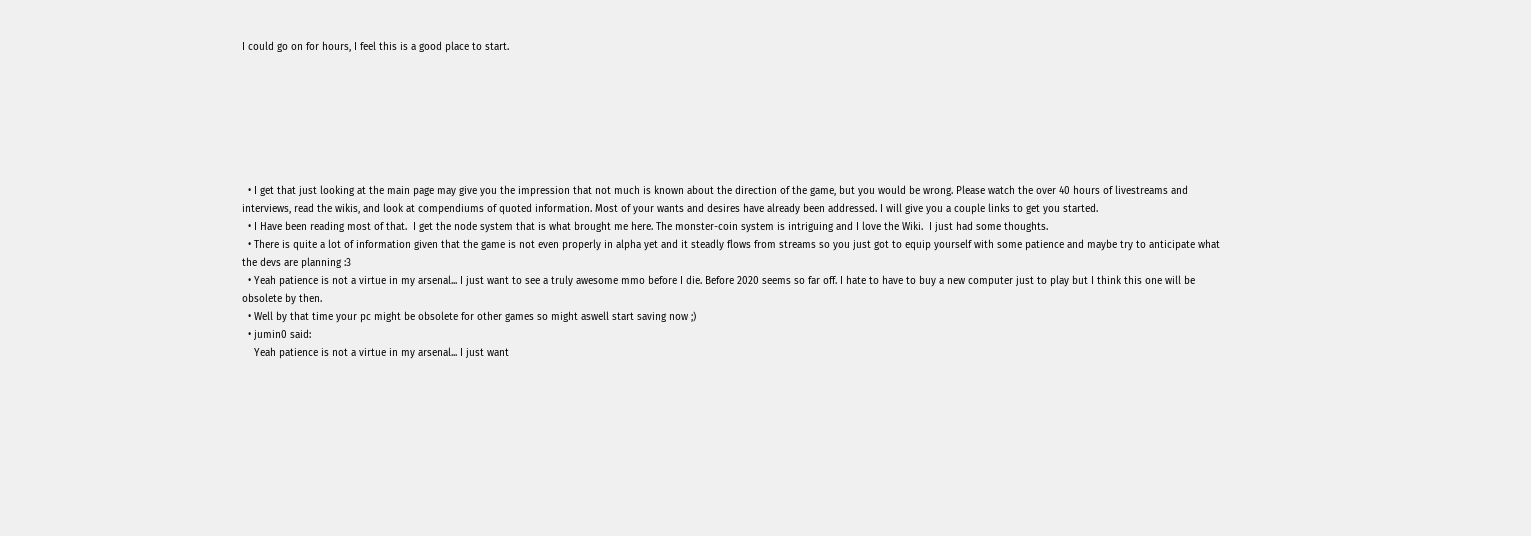I could go on for hours, I feel this is a good place to start.







  • I get that just looking at the main page may give you the impression that not much is known about the direction of the game, but you would be wrong. Please watch the over 40 hours of livestreams and interviews, read the wikis, and look at compendiums of quoted information. Most of your wants and desires have already been addressed. I will give you a couple links to get you started.
  • I Have been reading most of that.  I get the node system that is what brought me here. The monster-coin system is intriguing and I love the Wiki.  I just had some thoughts.
  • There is quite a lot of information given that the game is not even properly in alpha yet and it steadly flows from streams so you just got to equip yourself with some patience and maybe try to anticipate what the devs are planning :3
  • Yeah patience is not a virtue in my arsenal... I just want to see a truly awesome mmo before I die. Before 2020 seems so far off. I hate to have to buy a new computer just to play but I think this one will be obsolete by then.
  • Well by that time your pc might be obsolete for other games so might aswell start saving now ;)
  • jumin0 said:
    Yeah patience is not a virtue in my arsenal... I just want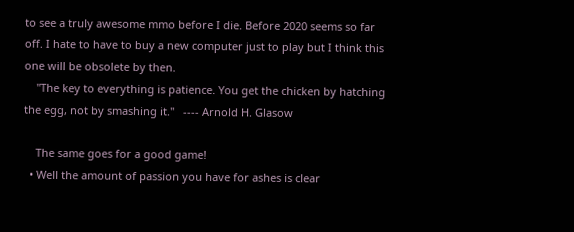to see a truly awesome mmo before I die. Before 2020 seems so far off. I hate to have to buy a new computer just to play but I think this one will be obsolete by then.
    "The key to everything is patience. You get the chicken by hatching the egg, not by smashing it."   ---- Arnold H. Glasow

    The same goes for a good game!
  • Well the amount of passion you have for ashes is clear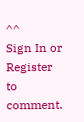^^
Sign In or Register to comment.